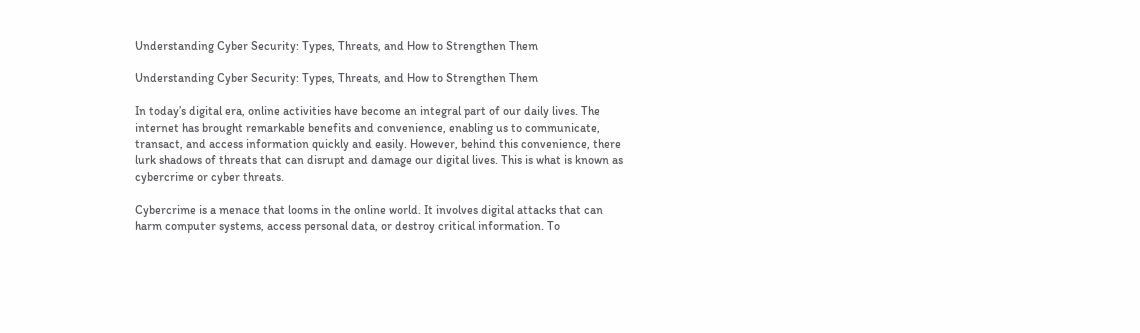Understanding Cyber Security: Types, Threats, and How to Strengthen Them

Understanding Cyber Security: Types, Threats, and How to Strengthen Them

In today’s digital era, online activities have become an integral part of our daily lives. The internet has brought remarkable benefits and convenience, enabling us to communicate, transact, and access information quickly and easily. However, behind this convenience, there lurk shadows of threats that can disrupt and damage our digital lives. This is what is known as cybercrime or cyber threats.

Cybercrime is a menace that looms in the online world. It involves digital attacks that can harm computer systems, access personal data, or destroy critical information. To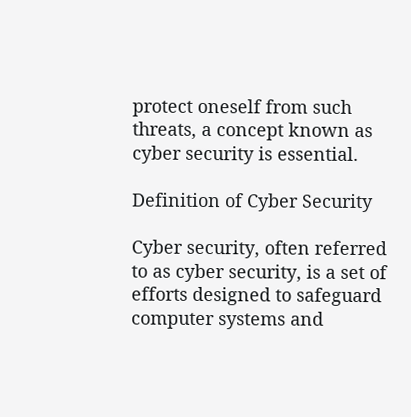protect oneself from such threats, a concept known as cyber security is essential.

Definition of Cyber Security

Cyber security, often referred to as cyber security, is a set of efforts designed to safeguard computer systems and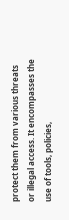protect them from various threats or illegal access. It encompasses the use of tools, policies,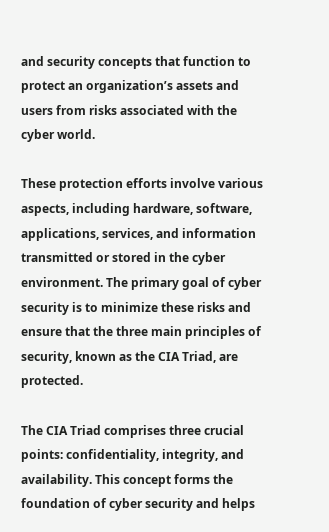and security concepts that function to protect an organization’s assets and users from risks associated with the cyber world.

These protection efforts involve various aspects, including hardware, software, applications, services, and information transmitted or stored in the cyber environment. The primary goal of cyber security is to minimize these risks and ensure that the three main principles of security, known as the CIA Triad, are protected.

The CIA Triad comprises three crucial points: confidentiality, integrity, and availability. This concept forms the foundation of cyber security and helps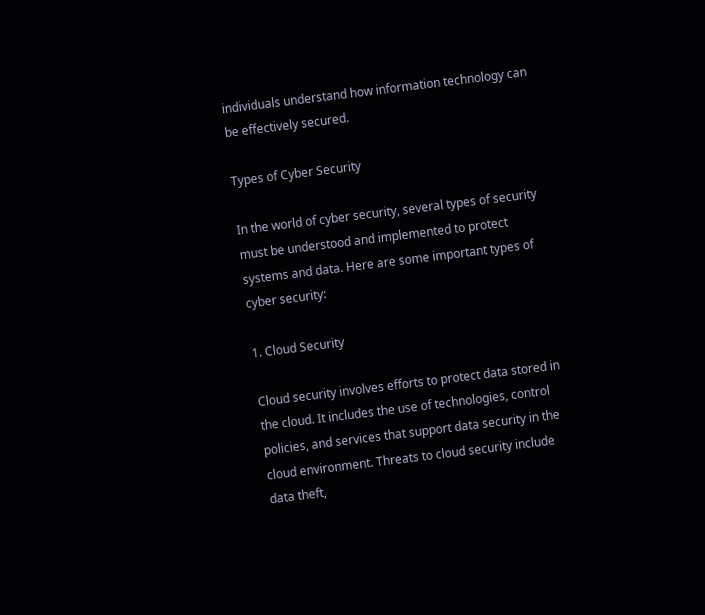individuals understand how information technology can be effectively secured.

Types of Cyber Security

In the world of cyber security, several types of security must be understood and implemented to protect systems and data. Here are some important types of cyber security:

1. Cloud Security

Cloud security involves efforts to protect data stored in the cloud. It includes the use of technologies, control policies, and services that support data security in the cloud environment. Threats to cloud security include data theft,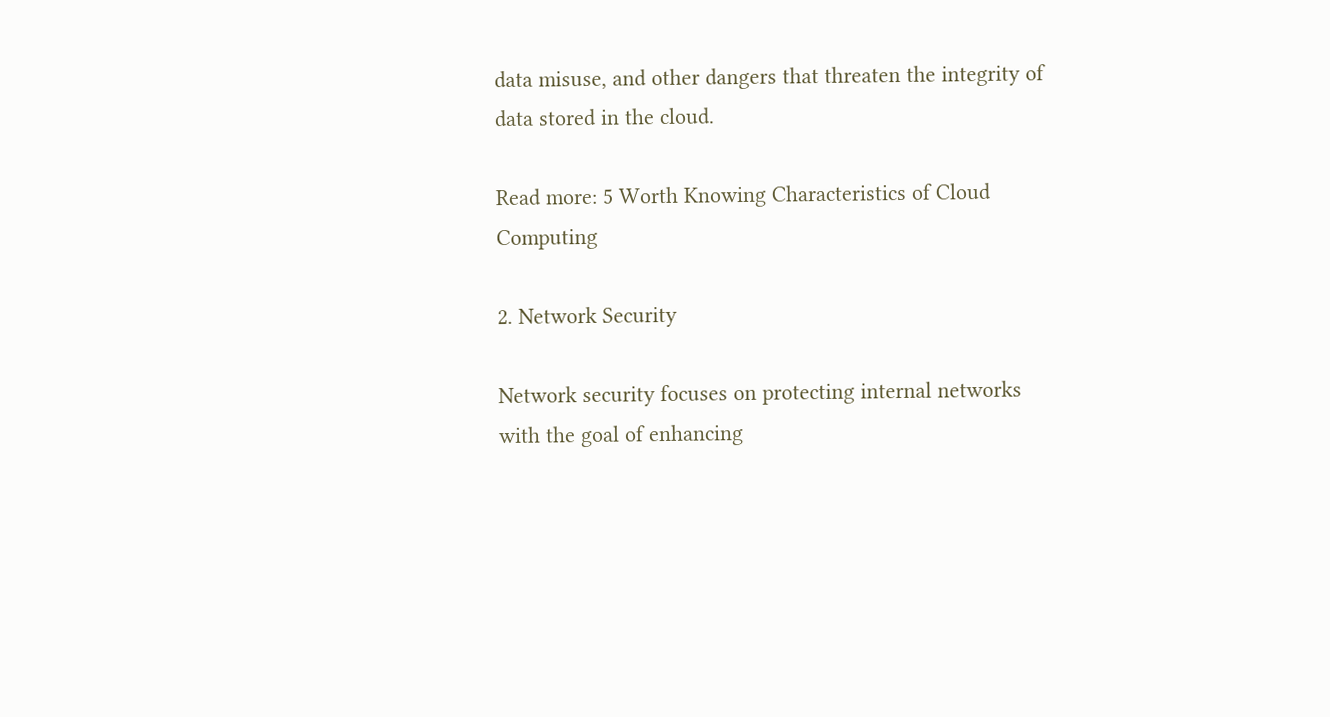data misuse, and other dangers that threaten the integrity of data stored in the cloud.

Read more: 5 Worth Knowing Characteristics of Cloud Computing

2. Network Security

Network security focuses on protecting internal networks with the goal of enhancing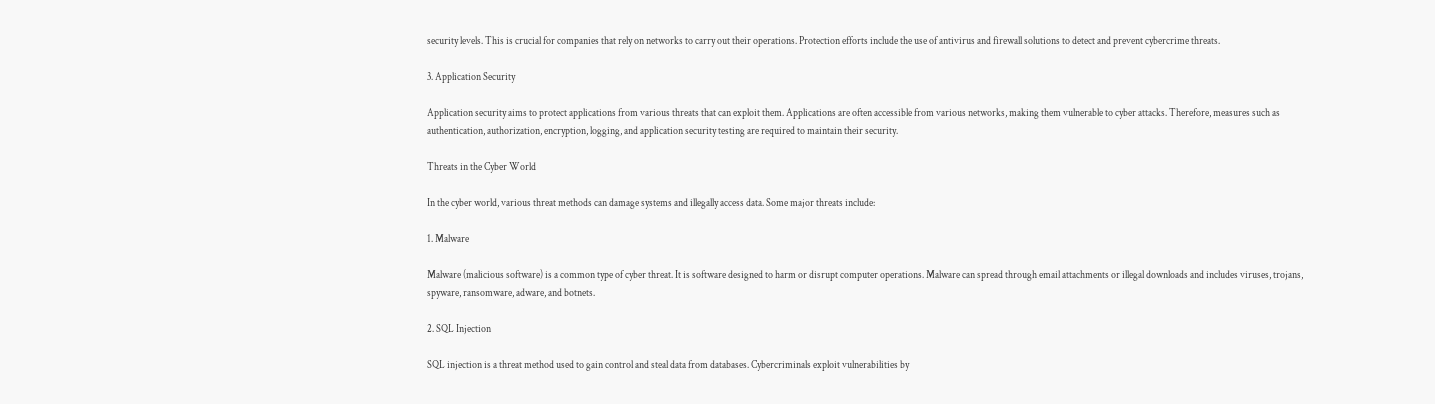security levels. This is crucial for companies that rely on networks to carry out their operations. Protection efforts include the use of antivirus and firewall solutions to detect and prevent cybercrime threats.

3. Application Security

Application security aims to protect applications from various threats that can exploit them. Applications are often accessible from various networks, making them vulnerable to cyber attacks. Therefore, measures such as authentication, authorization, encryption, logging, and application security testing are required to maintain their security.

Threats in the Cyber World

In the cyber world, various threat methods can damage systems and illegally access data. Some major threats include:

1. Malware

Malware (malicious software) is a common type of cyber threat. It is software designed to harm or disrupt computer operations. Malware can spread through email attachments or illegal downloads and includes viruses, trojans, spyware, ransomware, adware, and botnets.

2. SQL Injection

SQL injection is a threat method used to gain control and steal data from databases. Cybercriminals exploit vulnerabilities by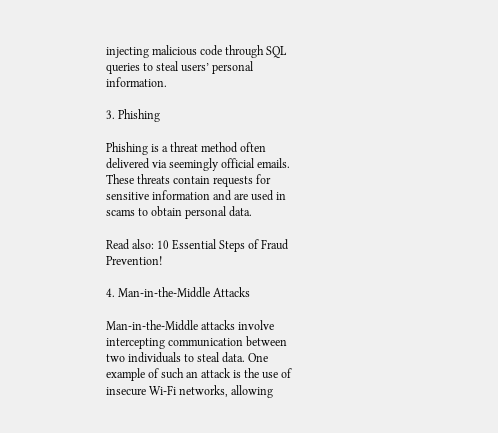injecting malicious code through SQL queries to steal users’ personal information.

3. Phishing

Phishing is a threat method often delivered via seemingly official emails. These threats contain requests for sensitive information and are used in scams to obtain personal data.

Read also: 10 Essential Steps of Fraud Prevention!

4. Man-in-the-Middle Attacks

Man-in-the-Middle attacks involve intercepting communication between two individuals to steal data. One example of such an attack is the use of insecure Wi-Fi networks, allowing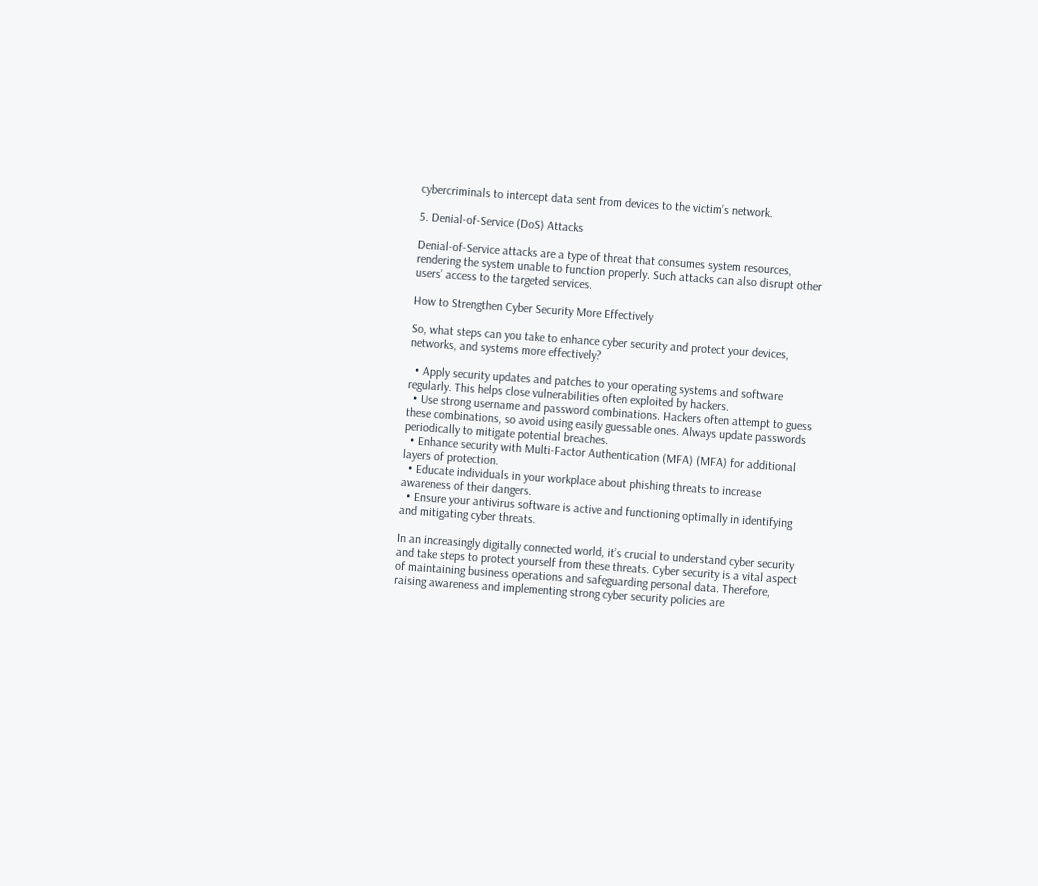cybercriminals to intercept data sent from devices to the victim’s network.

5. Denial-of-Service (DoS) Attacks

Denial-of-Service attacks are a type of threat that consumes system resources, rendering the system unable to function properly. Such attacks can also disrupt other users’ access to the targeted services.

How to Strengthen Cyber Security More Effectively

So, what steps can you take to enhance cyber security and protect your devices, networks, and systems more effectively?

  • Apply security updates and patches to your operating systems and software regularly. This helps close vulnerabilities often exploited by hackers.
  • Use strong username and password combinations. Hackers often attempt to guess these combinations, so avoid using easily guessable ones. Always update passwords periodically to mitigate potential breaches.
  • Enhance security with Multi-Factor Authentication (MFA) (MFA) for additional layers of protection.
  • Educate individuals in your workplace about phishing threats to increase awareness of their dangers.
  • Ensure your antivirus software is active and functioning optimally in identifying and mitigating cyber threats.

In an increasingly digitally connected world, it’s crucial to understand cyber security and take steps to protect yourself from these threats. Cyber security is a vital aspect of maintaining business operations and safeguarding personal data. Therefore, raising awareness and implementing strong cyber security policies are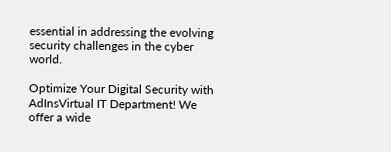essential in addressing the evolving security challenges in the cyber world.

Optimize Your Digital Security with AdInsVirtual IT Department! We offer a wide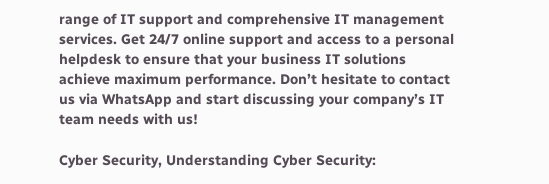range of IT support and comprehensive IT management services. Get 24/7 online support and access to a personal helpdesk to ensure that your business IT solutions achieve maximum performance. Don’t hesitate to contact us via WhatsApp and start discussing your company’s IT team needs with us!

Cyber Security, Understanding Cyber Security: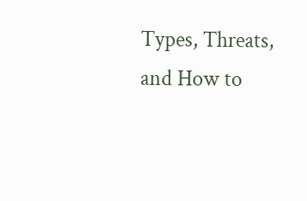Types, Threats, and How to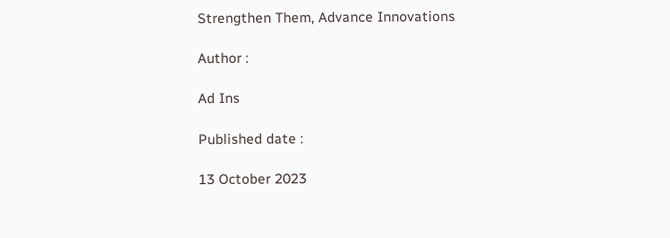Strengthen Them, Advance Innovations

Author :

Ad Ins

Published date :

13 October 2023